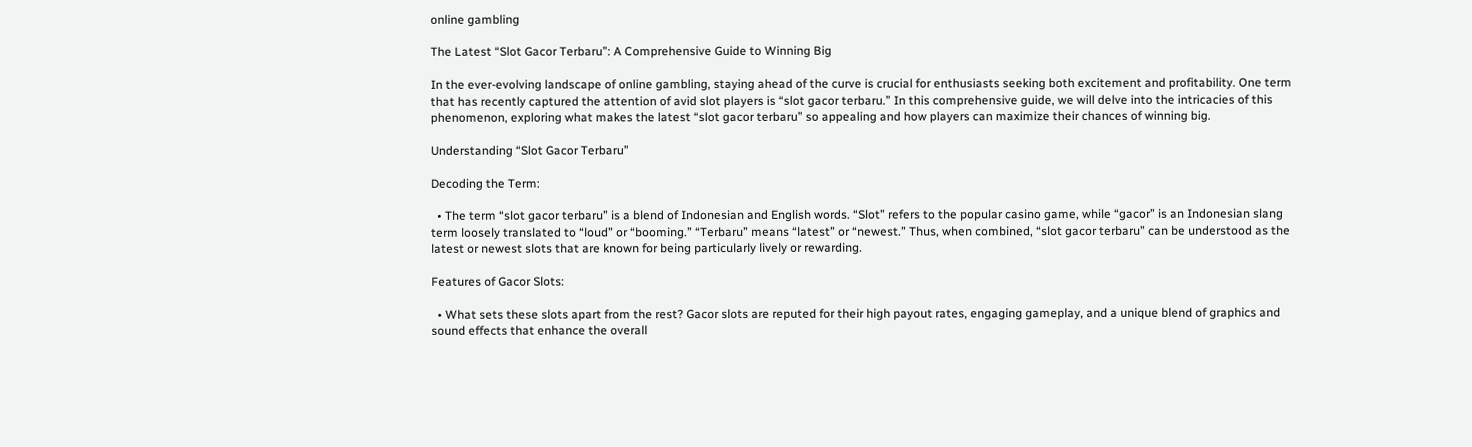online gambling

The Latest “Slot Gacor Terbaru”: A Comprehensive Guide to Winning Big

In the ever-evolving landscape of online gambling, staying ahead of the curve is crucial for enthusiasts seeking both excitement and profitability. One term that has recently captured the attention of avid slot players is “slot gacor terbaru.” In this comprehensive guide, we will delve into the intricacies of this phenomenon, exploring what makes the latest “slot gacor terbaru” so appealing and how players can maximize their chances of winning big.

Understanding “Slot Gacor Terbaru”

Decoding the Term:

  • The term “slot gacor terbaru” is a blend of Indonesian and English words. “Slot” refers to the popular casino game, while “gacor” is an Indonesian slang term loosely translated to “loud” or “booming.” “Terbaru” means “latest” or “newest.” Thus, when combined, “slot gacor terbaru” can be understood as the latest or newest slots that are known for being particularly lively or rewarding.

Features of Gacor Slots:

  • What sets these slots apart from the rest? Gacor slots are reputed for their high payout rates, engaging gameplay, and a unique blend of graphics and sound effects that enhance the overall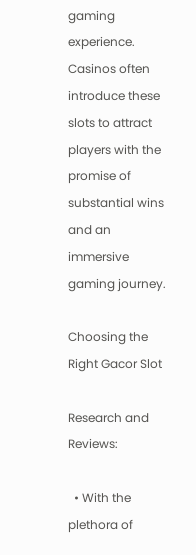gaming experience. Casinos often introduce these slots to attract players with the promise of substantial wins and an immersive gaming journey.

Choosing the Right Gacor Slot

Research and Reviews:

  • With the plethora of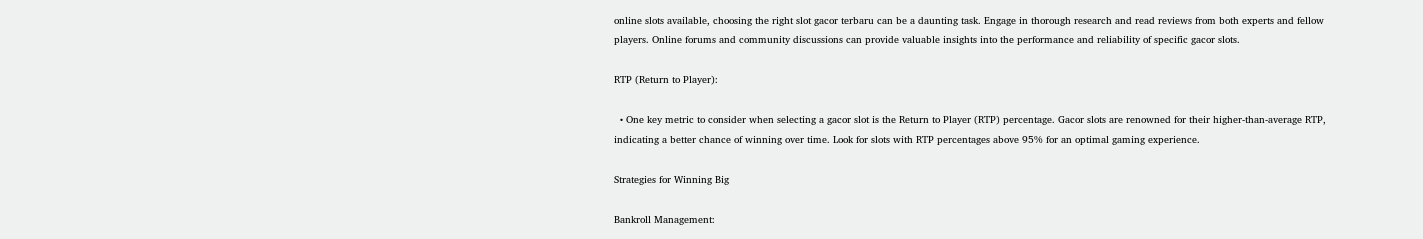online slots available, choosing the right slot gacor terbaru can be a daunting task. Engage in thorough research and read reviews from both experts and fellow players. Online forums and community discussions can provide valuable insights into the performance and reliability of specific gacor slots.

RTP (Return to Player):

  • One key metric to consider when selecting a gacor slot is the Return to Player (RTP) percentage. Gacor slots are renowned for their higher-than-average RTP, indicating a better chance of winning over time. Look for slots with RTP percentages above 95% for an optimal gaming experience.

Strategies for Winning Big

Bankroll Management: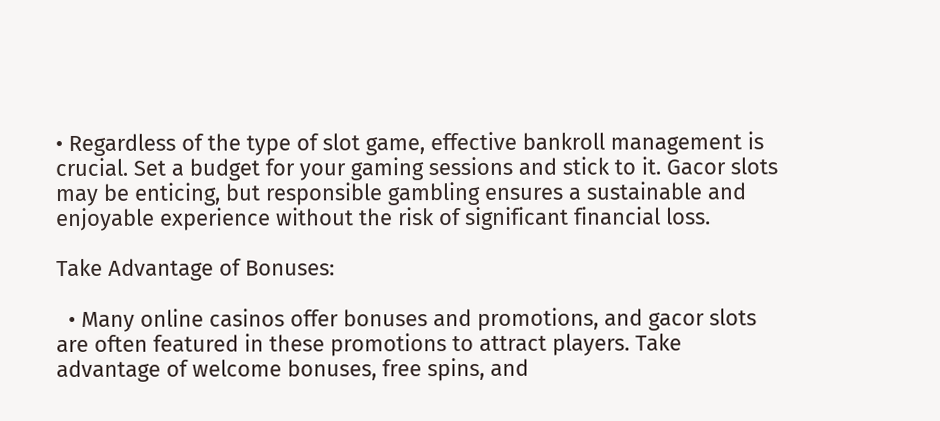• Regardless of the type of slot game, effective bankroll management is crucial. Set a budget for your gaming sessions and stick to it. Gacor slots may be enticing, but responsible gambling ensures a sustainable and enjoyable experience without the risk of significant financial loss.

Take Advantage of Bonuses:

  • Many online casinos offer bonuses and promotions, and gacor slots are often featured in these promotions to attract players. Take advantage of welcome bonuses, free spins, and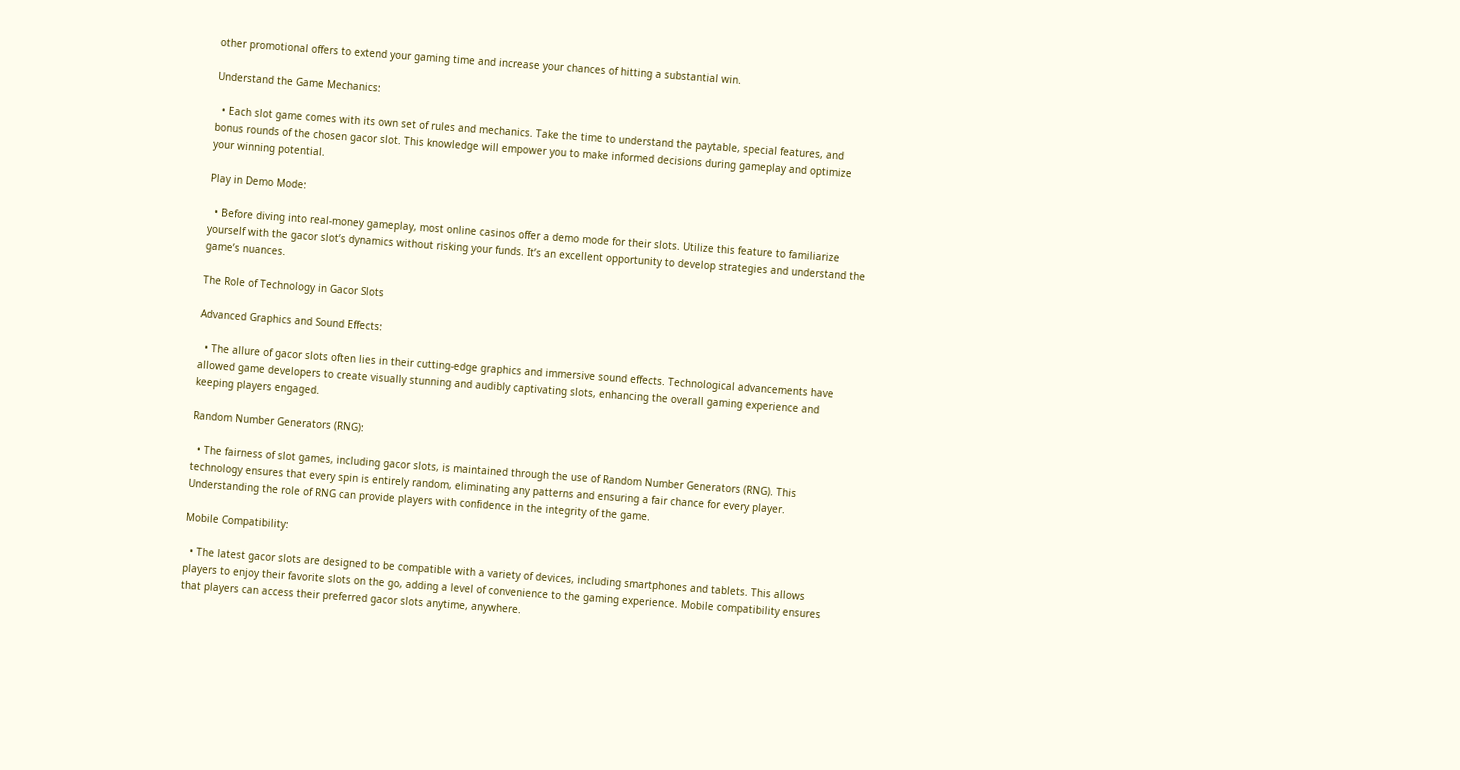other promotional offers to extend your gaming time and increase your chances of hitting a substantial win.

Understand the Game Mechanics:

  • Each slot game comes with its own set of rules and mechanics. Take the time to understand the paytable, special features, and bonus rounds of the chosen gacor slot. This knowledge will empower you to make informed decisions during gameplay and optimize your winning potential.

Play in Demo Mode:

  • Before diving into real-money gameplay, most online casinos offer a demo mode for their slots. Utilize this feature to familiarize yourself with the gacor slot’s dynamics without risking your funds. It’s an excellent opportunity to develop strategies and understand the game’s nuances.

The Role of Technology in Gacor Slots

Advanced Graphics and Sound Effects:

  • The allure of gacor slots often lies in their cutting-edge graphics and immersive sound effects. Technological advancements have allowed game developers to create visually stunning and audibly captivating slots, enhancing the overall gaming experience and keeping players engaged.

Random Number Generators (RNG):

  • The fairness of slot games, including gacor slots, is maintained through the use of Random Number Generators (RNG). This technology ensures that every spin is entirely random, eliminating any patterns and ensuring a fair chance for every player. Understanding the role of RNG can provide players with confidence in the integrity of the game.

Mobile Compatibility:

  • The latest gacor slots are designed to be compatible with a variety of devices, including smartphones and tablets. This allows players to enjoy their favorite slots on the go, adding a level of convenience to the gaming experience. Mobile compatibility ensures that players can access their preferred gacor slots anytime, anywhere.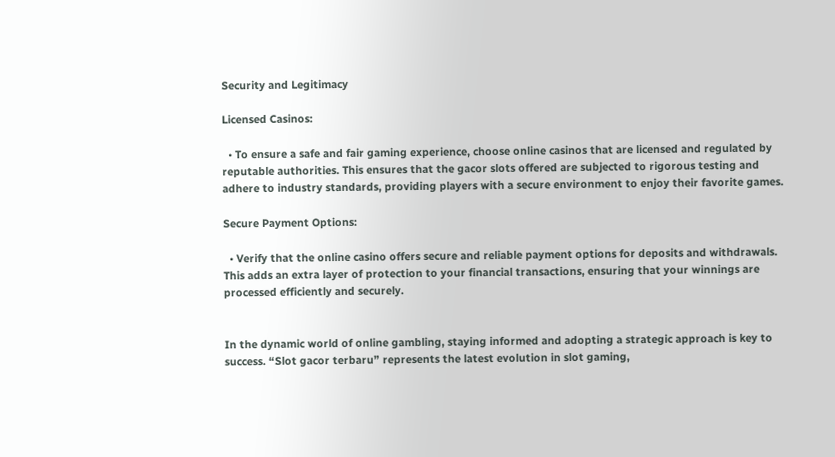Security and Legitimacy

Licensed Casinos:

  • To ensure a safe and fair gaming experience, choose online casinos that are licensed and regulated by reputable authorities. This ensures that the gacor slots offered are subjected to rigorous testing and adhere to industry standards, providing players with a secure environment to enjoy their favorite games.

Secure Payment Options:

  • Verify that the online casino offers secure and reliable payment options for deposits and withdrawals. This adds an extra layer of protection to your financial transactions, ensuring that your winnings are processed efficiently and securely.


In the dynamic world of online gambling, staying informed and adopting a strategic approach is key to success. “Slot gacor terbaru” represents the latest evolution in slot gaming,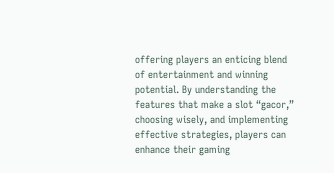offering players an enticing blend of entertainment and winning potential. By understanding the features that make a slot “gacor,” choosing wisely, and implementing effective strategies, players can enhance their gaming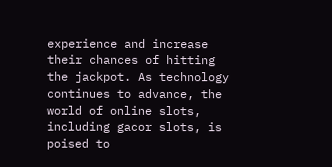experience and increase their chances of hitting the jackpot. As technology continues to advance, the world of online slots, including gacor slots, is poised to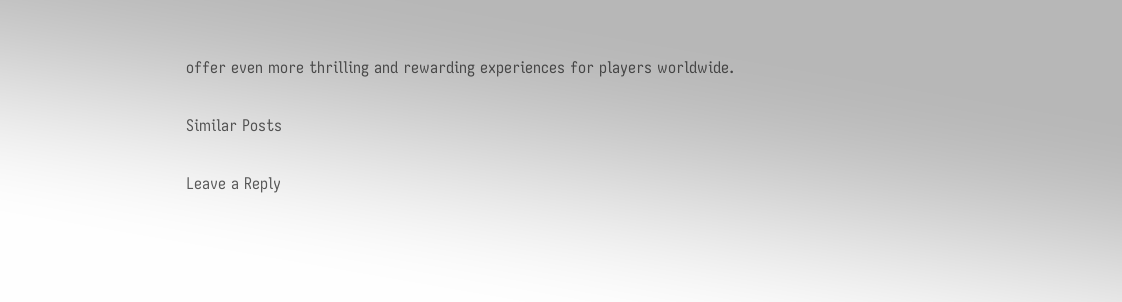offer even more thrilling and rewarding experiences for players worldwide.

Similar Posts

Leave a Reply